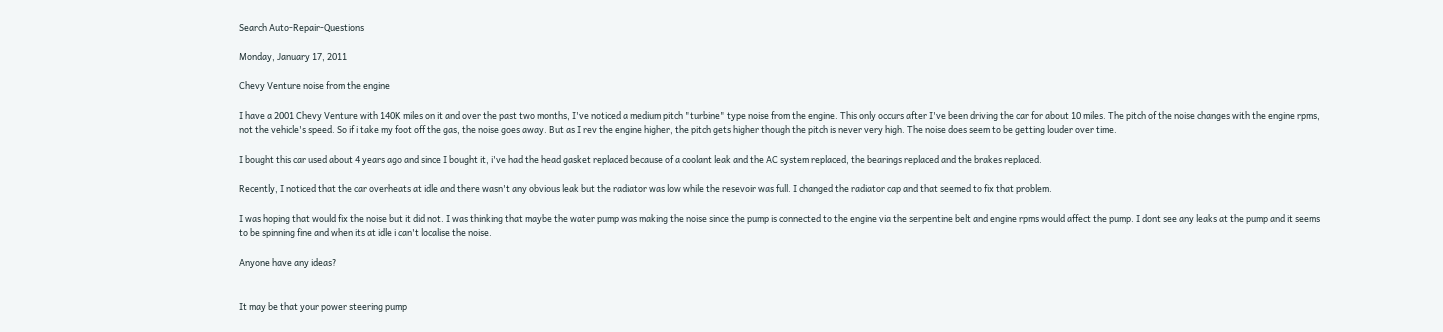Search Auto-Repair-Questions

Monday, January 17, 2011

Chevy Venture noise from the engine

I have a 2001 Chevy Venture with 140K miles on it and over the past two months, I've noticed a medium pitch "turbine" type noise from the engine. This only occurs after I've been driving the car for about 10 miles. The pitch of the noise changes with the engine rpms, not the vehicle's speed. So if i take my foot off the gas, the noise goes away. But as I rev the engine higher, the pitch gets higher though the pitch is never very high. The noise does seem to be getting louder over time.

I bought this car used about 4 years ago and since I bought it, i've had the head gasket replaced because of a coolant leak and the AC system replaced, the bearings replaced and the brakes replaced.

Recently, I noticed that the car overheats at idle and there wasn't any obvious leak but the radiator was low while the resevoir was full. I changed the radiator cap and that seemed to fix that problem.

I was hoping that would fix the noise but it did not. I was thinking that maybe the water pump was making the noise since the pump is connected to the engine via the serpentine belt and engine rpms would affect the pump. I dont see any leaks at the pump and it seems to be spinning fine and when its at idle i can't localise the noise.

Anyone have any ideas?


It may be that your power steering pump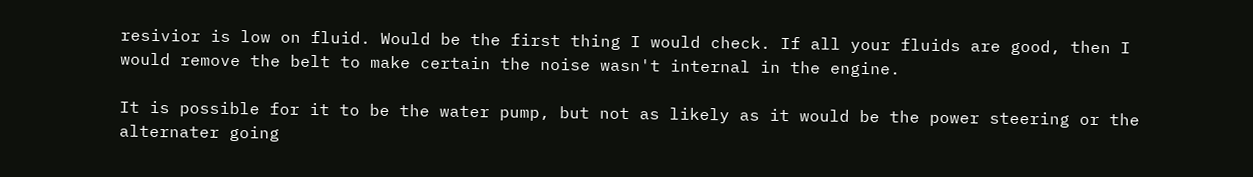resivior is low on fluid. Would be the first thing I would check. If all your fluids are good, then I would remove the belt to make certain the noise wasn't internal in the engine.

It is possible for it to be the water pump, but not as likely as it would be the power steering or the alternater going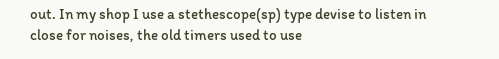out. In my shop I use a stethescope(sp) type devise to listen in close for noises, the old timers used to use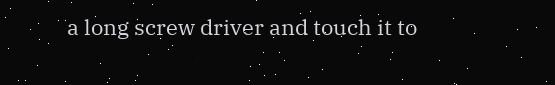a long screw driver and touch it to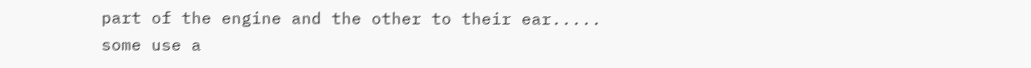part of the engine and the other to their ear..... some use a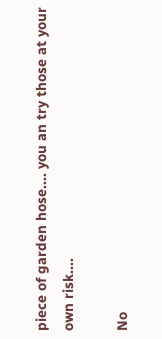piece of garden hose.... you an try those at your own risk....

No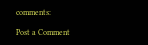comments:

Post a Comment